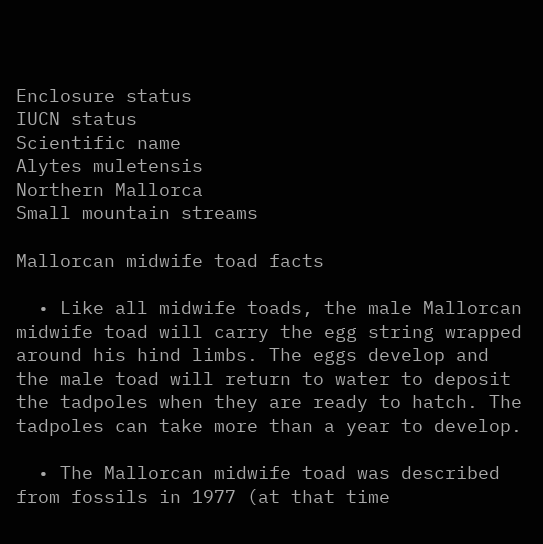Enclosure status
IUCN status
Scientific name
Alytes muletensis
Northern Mallorca
Small mountain streams

Mallorcan midwife toad facts

  • Like all midwife toads, the male Mallorcan midwife toad will carry the egg string wrapped around his hind limbs. The eggs develop and the male toad will return to water to deposit the tadpoles when they are ready to hatch. The tadpoles can take more than a year to develop.

  • The Mallorcan midwife toad was described from fossils in 1977 (at that time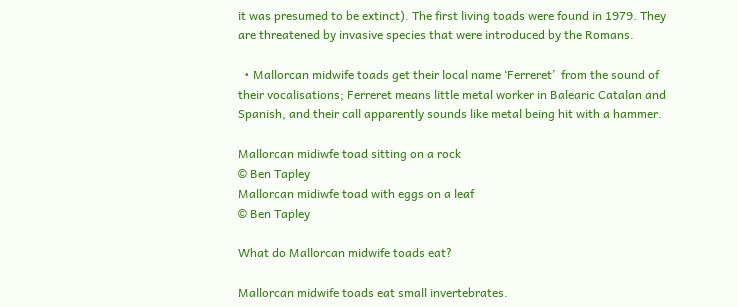it was presumed to be extinct). The first living toads were found in 1979. They are threatened by invasive species that were introduced by the Romans.

  • Mallorcan midwife toads get their local name ‘Ferreret’  from the sound of their vocalisations; Ferreret means little metal worker in Balearic Catalan and Spanish, and their call apparently sounds like metal being hit with a hammer.

Mallorcan midiwfe toad sitting on a rock
© Ben Tapley
Mallorcan midiwfe toad with eggs on a leaf
© Ben Tapley

What do Mallorcan midwife toads eat?

Mallorcan midwife toads eat small invertebrates.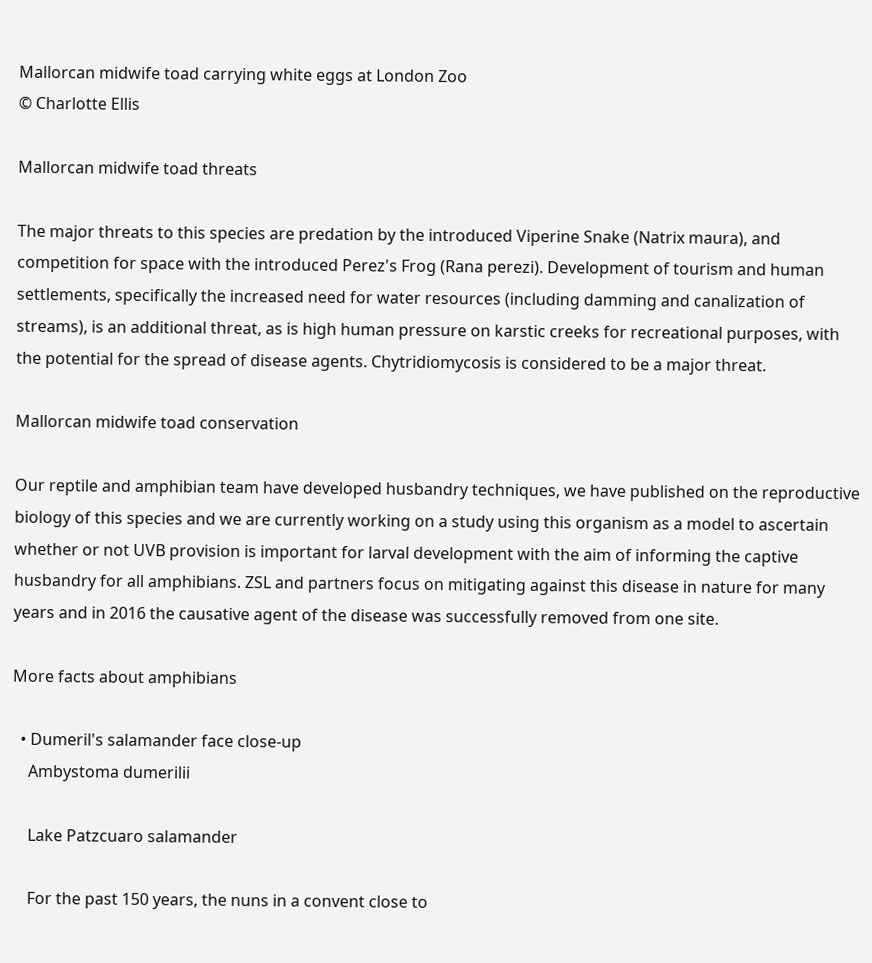Mallorcan midwife toad carrying white eggs at London Zoo
© Charlotte Ellis

Mallorcan midwife toad threats

The major threats to this species are predation by the introduced Viperine Snake (Natrix maura), and competition for space with the introduced Perez's Frog (Rana perezi). Development of tourism and human settlements, specifically the increased need for water resources (including damming and canalization of streams), is an additional threat, as is high human pressure on karstic creeks for recreational purposes, with the potential for the spread of disease agents. Chytridiomycosis is considered to be a major threat.

Mallorcan midwife toad conservation

Our reptile and amphibian team have developed husbandry techniques, we have published on the reproductive biology of this species and we are currently working on a study using this organism as a model to ascertain whether or not UVB provision is important for larval development with the aim of informing the captive husbandry for all amphibians. ZSL and partners focus on mitigating against this disease in nature for many years and in 2016 the causative agent of the disease was successfully removed from one site.

More facts about amphibians

  • Dumeril's salamander face close-up
    Ambystoma dumerilii

    Lake Patzcuaro salamander

    For the past 150 years, the nuns in a convent close to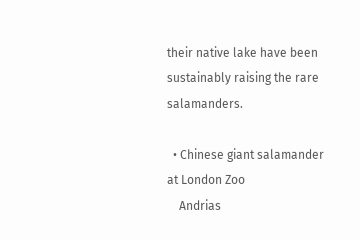their native lake have been sustainably raising the rare salamanders.

  • Chinese giant salamander at London Zoo
    Andrias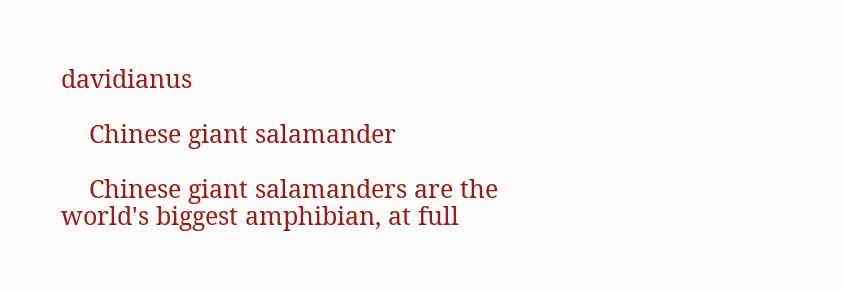davidianus

    Chinese giant salamander

    Chinese giant salamanders are the world's biggest amphibian, at full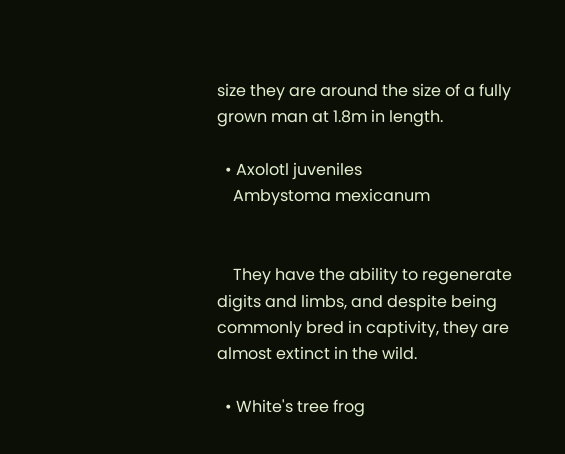size they are around the size of a fully grown man at 1.8m in length.

  • Axolotl juveniles
    Ambystoma mexicanum


    They have the ability to regenerate digits and limbs, and despite being commonly bred in captivity, they are almost extinct in the wild.

  • White's tree frog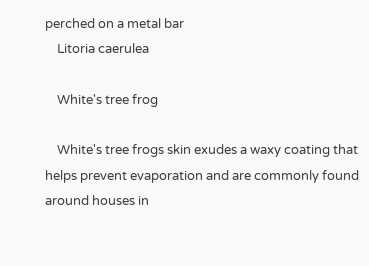perched on a metal bar
    Litoria caerulea

    White's tree frog

    White's tree frogs skin exudes a waxy coating that helps prevent evaporation and are commonly found around houses in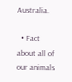Australia.

  • Fact about all of our animals